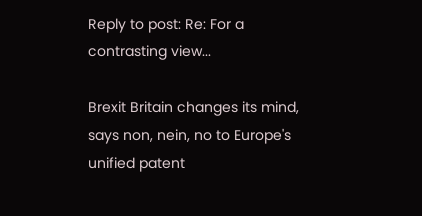Reply to post: Re: For a contrasting view...

Brexit Britain changes its mind, says non, nein, no to Europe's unified patent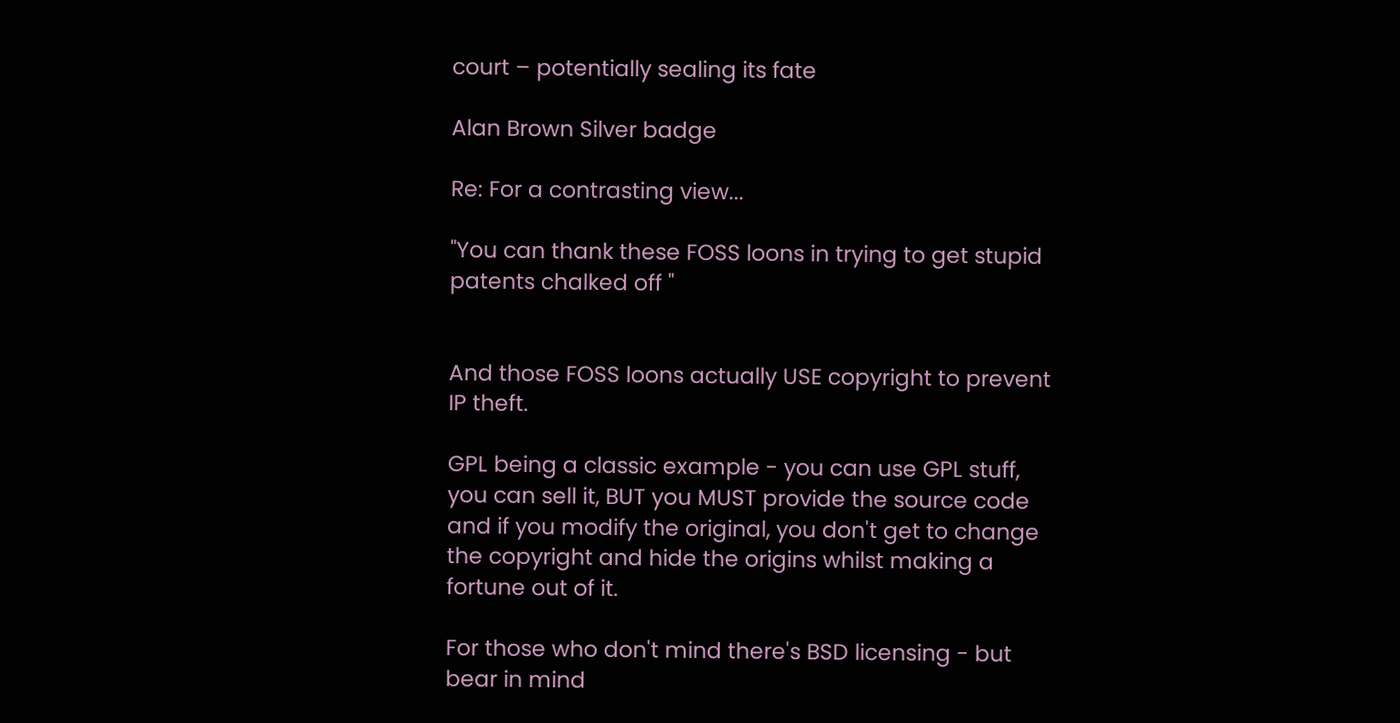court – potentially sealing its fate

Alan Brown Silver badge

Re: For a contrasting view...

"You can thank these FOSS loons in trying to get stupid patents chalked off "


And those FOSS loons actually USE copyright to prevent IP theft.

GPL being a classic example - you can use GPL stuff, you can sell it, BUT you MUST provide the source code and if you modify the original, you don't get to change the copyright and hide the origins whilst making a fortune out of it.

For those who don't mind there's BSD licensing - but bear in mind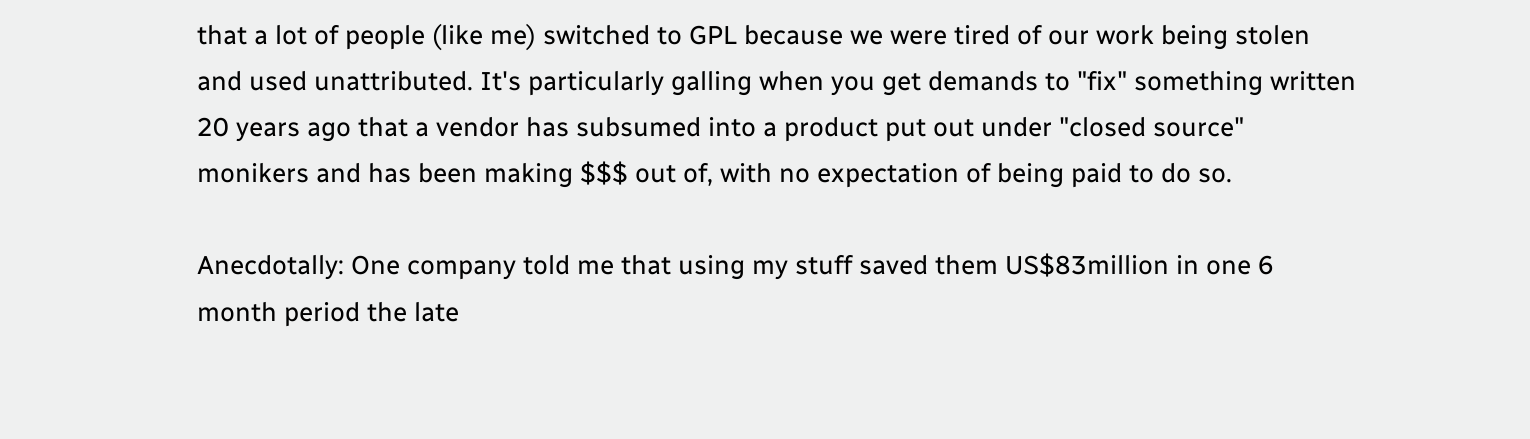that a lot of people (like me) switched to GPL because we were tired of our work being stolen and used unattributed. It's particularly galling when you get demands to "fix" something written 20 years ago that a vendor has subsumed into a product put out under "closed source" monikers and has been making $$$ out of, with no expectation of being paid to do so.

Anecdotally: One company told me that using my stuff saved them US$83million in one 6 month period the late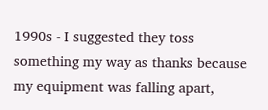1990s - I suggested they toss something my way as thanks because my equipment was falling apart,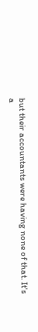but their accountants were having none of that. It's a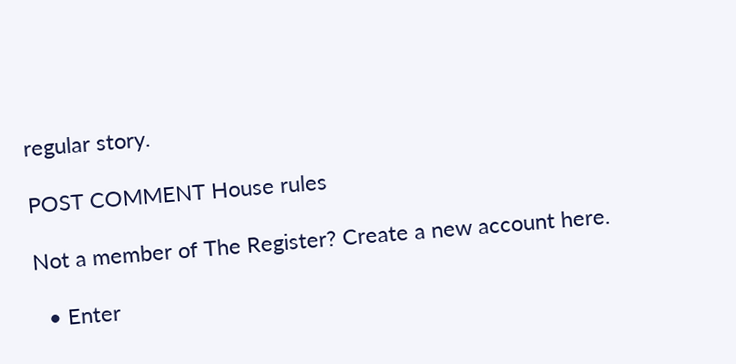regular story.

POST COMMENT House rules

Not a member of The Register? Create a new account here.

  • Enter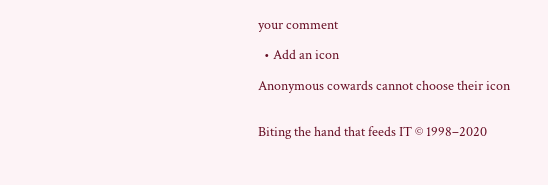your comment

  • Add an icon

Anonymous cowards cannot choose their icon


Biting the hand that feeds IT © 1998–2020